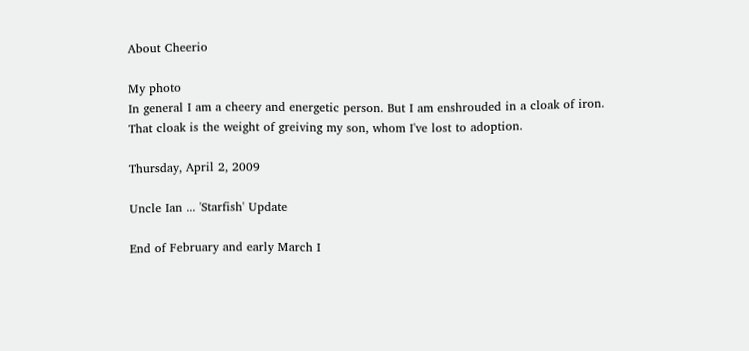About Cheerio

My photo
In general I am a cheery and energetic person. But I am enshrouded in a cloak of iron. That cloak is the weight of greiving my son, whom I've lost to adoption.

Thursday, April 2, 2009

Uncle Ian ... 'Starfish' Update

End of February and early March I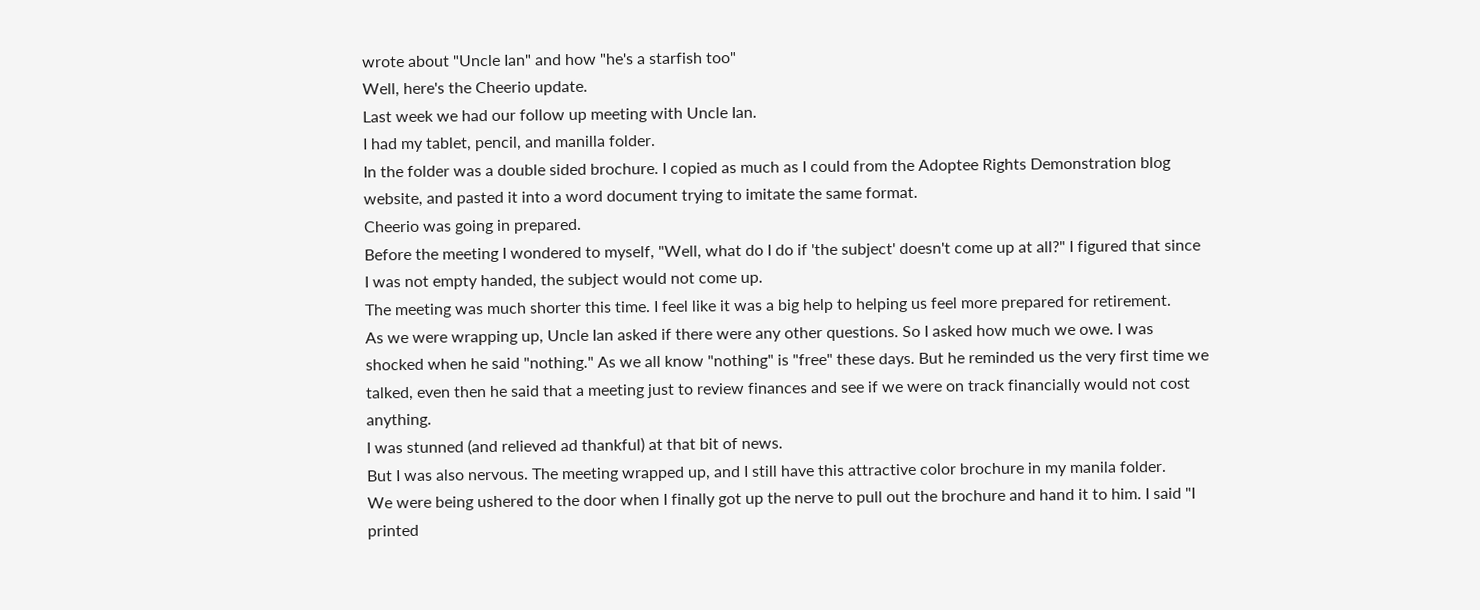wrote about "Uncle Ian" and how "he's a starfish too"
Well, here's the Cheerio update.
Last week we had our follow up meeting with Uncle Ian.
I had my tablet, pencil, and manilla folder.
In the folder was a double sided brochure. I copied as much as I could from the Adoptee Rights Demonstration blog website, and pasted it into a word document trying to imitate the same format.
Cheerio was going in prepared.
Before the meeting I wondered to myself, "Well, what do I do if 'the subject' doesn't come up at all?" I figured that since I was not empty handed, the subject would not come up.
The meeting was much shorter this time. I feel like it was a big help to helping us feel more prepared for retirement.
As we were wrapping up, Uncle Ian asked if there were any other questions. So I asked how much we owe. I was shocked when he said "nothing." As we all know "nothing" is "free" these days. But he reminded us the very first time we talked, even then he said that a meeting just to review finances and see if we were on track financially would not cost anything.
I was stunned (and relieved ad thankful) at that bit of news.
But I was also nervous. The meeting wrapped up, and I still have this attractive color brochure in my manila folder.
We were being ushered to the door when I finally got up the nerve to pull out the brochure and hand it to him. I said "I printed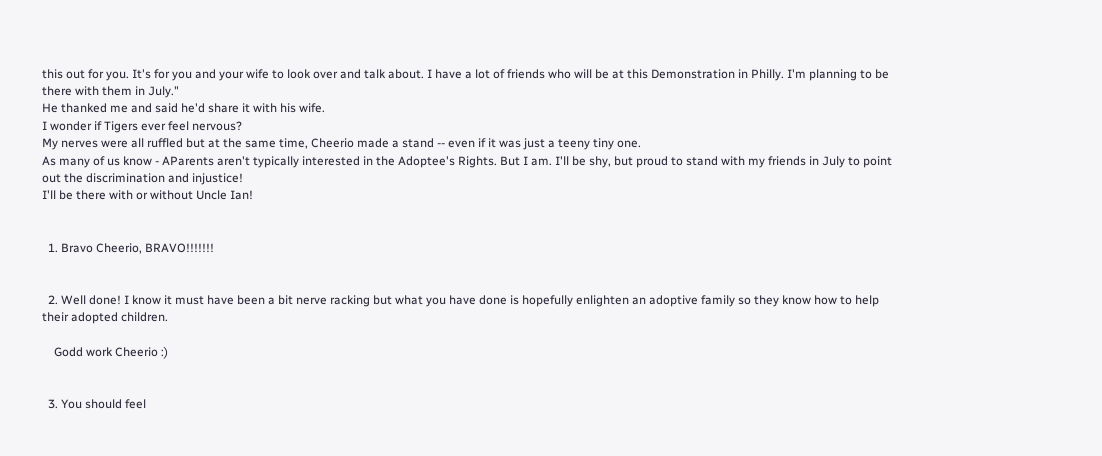this out for you. It's for you and your wife to look over and talk about. I have a lot of friends who will be at this Demonstration in Philly. I'm planning to be there with them in July."
He thanked me and said he'd share it with his wife.
I wonder if Tigers ever feel nervous?
My nerves were all ruffled but at the same time, Cheerio made a stand -- even if it was just a teeny tiny one.
As many of us know - AParents aren't typically interested in the Adoptee's Rights. But I am. I'll be shy, but proud to stand with my friends in July to point out the discrimination and injustice!
I'll be there with or without Uncle Ian!


  1. Bravo Cheerio, BRAVO!!!!!!!


  2. Well done! I know it must have been a bit nerve racking but what you have done is hopefully enlighten an adoptive family so they know how to help their adopted children.

    Godd work Cheerio :)


  3. You should feel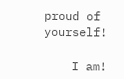proud of yourself!

    I am!